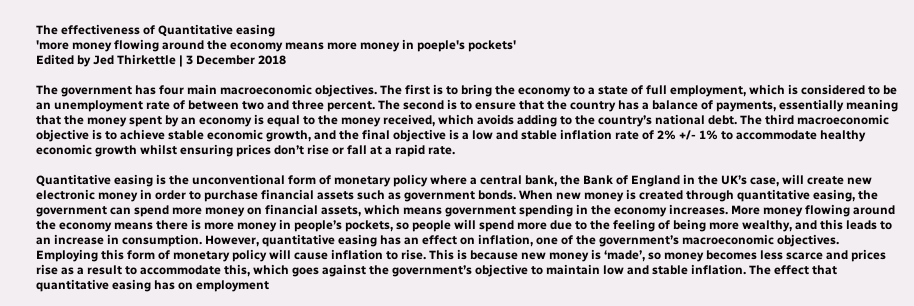The effectiveness of Quantitative easing
'more money flowing around the economy means more money in poeple's pockets'
Edited by Jed Thirkettle | 3 December 2018

The government has four main macroeconomic objectives. The first is to bring the economy to a state of full employment, which is considered to be an unemployment rate of between two and three percent. The second is to ensure that the country has a balance of payments, essentially meaning that the money spent by an economy is equal to the money received, which avoids adding to the country’s national debt. The third macroeconomic objective is to achieve stable economic growth, and the final objective is a low and stable inflation rate of 2% +/- 1% to accommodate healthy economic growth whilst ensuring prices don’t rise or fall at a rapid rate.

Quantitative easing is the unconventional form of monetary policy where a central bank, the Bank of England in the UK’s case, will create new electronic money in order to purchase financial assets such as government bonds. When new money is created through quantitative easing, the government can spend more money on financial assets, which means government spending in the economy increases. More money flowing around the economy means there is more money in people’s pockets, so people will spend more due to the feeling of being more wealthy, and this leads to an increase in consumption. However, quantitative easing has an effect on inflation, one of the government’s macroeconomic objectives. Employing this form of monetary policy will cause inflation to rise. This is because new money is ‘made’, so money becomes less scarce and prices rise as a result to accommodate this, which goes against the government’s objective to maintain low and stable inflation. The effect that quantitative easing has on employment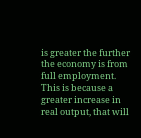is greater the further the economy is from full employment. This is because a greater increase in real output, that will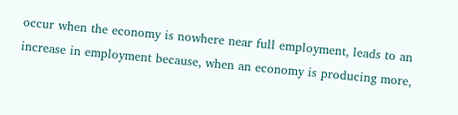occur when the economy is nowhere near full employment, leads to an increase in employment because, when an economy is producing more,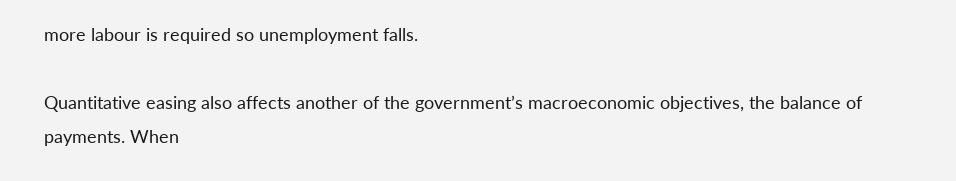more labour is required so unemployment falls.

Quantitative easing also affects another of the government’s macroeconomic objectives, the balance of payments. When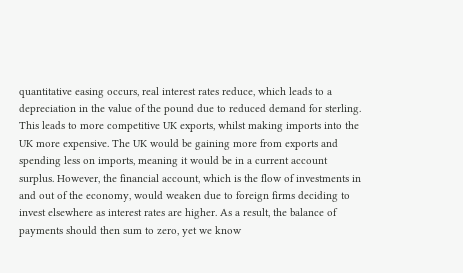quantitative easing occurs, real interest rates reduce, which leads to a depreciation in the value of the pound due to reduced demand for sterling. This leads to more competitive UK exports, whilst making imports into the UK more expensive. The UK would be gaining more from exports and spending less on imports, meaning it would be in a current account surplus. However, the financial account, which is the flow of investments in and out of the economy, would weaken due to foreign firms deciding to invest elsewhere as interest rates are higher. As a result, the balance of payments should then sum to zero, yet we know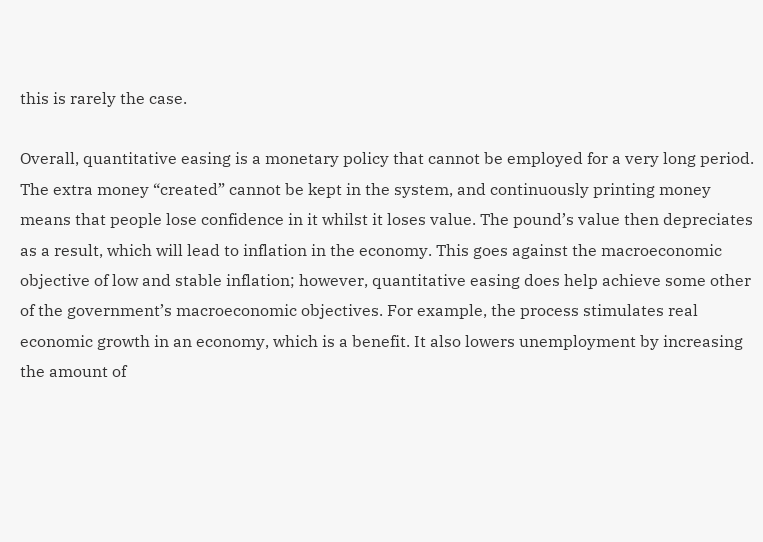this is rarely the case.

Overall, quantitative easing is a monetary policy that cannot be employed for a very long period. The extra money “created” cannot be kept in the system, and continuously printing money means that people lose confidence in it whilst it loses value. The pound’s value then depreciates as a result, which will lead to inflation in the economy. This goes against the macroeconomic objective of low and stable inflation; however, quantitative easing does help achieve some other of the government’s macroeconomic objectives. For example, the process stimulates real economic growth in an economy, which is a benefit. It also lowers unemployment by increasing the amount of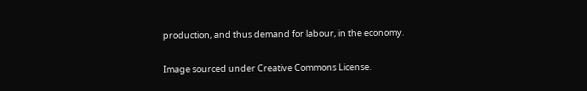production, and thus demand for labour, in the economy.

Image sourced under Creative Commons License.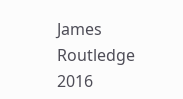James Routledge 2016